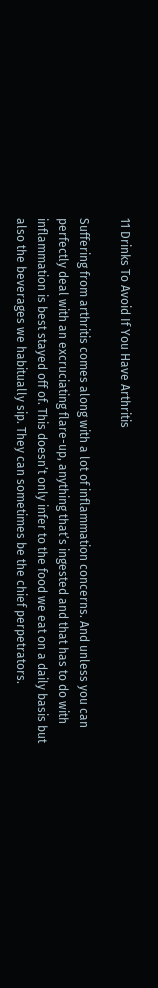11 Drinks To Avoid If You Have Arthritis

Suffering from arthritis comes along with a lot of inflammation concerns. And unless you can perfectly deal with an excruciating flare-up, anything that’s ingested and that has to do with inflammation is best stayed off of. This doesn’t only infer to the food we eat on a daily basis but also the beverages we habitually sip. They can sometimes be the chief perpetrators.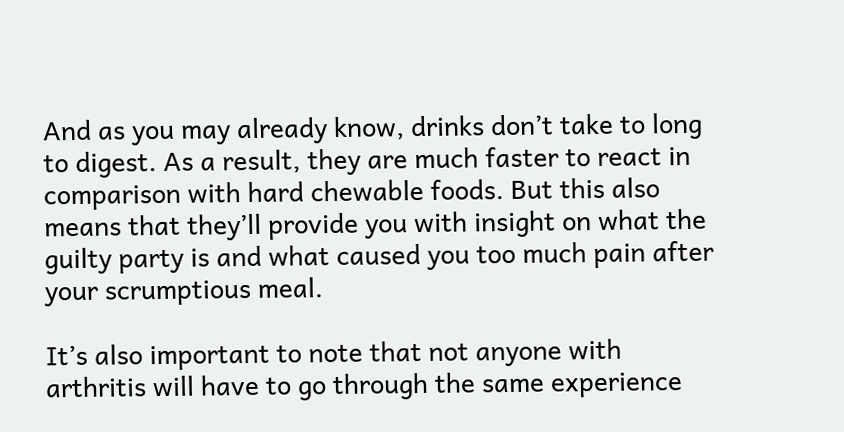And as you may already know, drinks don’t take to long to digest. As a result, they are much faster to react in comparison with hard chewable foods. But this also means that they’ll provide you with insight on what the guilty party is and what caused you too much pain after your scrumptious meal.

It’s also important to note that not anyone with arthritis will have to go through the same experience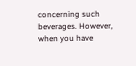concerning such beverages. However, when you have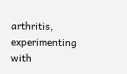arthritis, experimenting with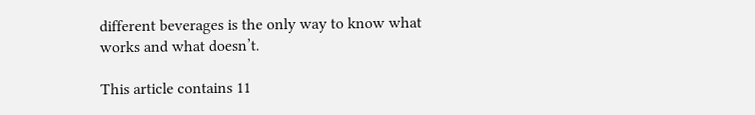different beverages is the only way to know what works and what doesn’t.

This article contains 11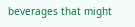beverages that might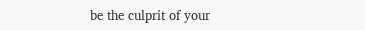be the culprit of your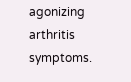agonizing arthritis symptoms.